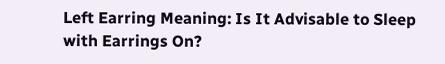Left Earring Meaning: Is It Advisable to Sleep with Earrings On?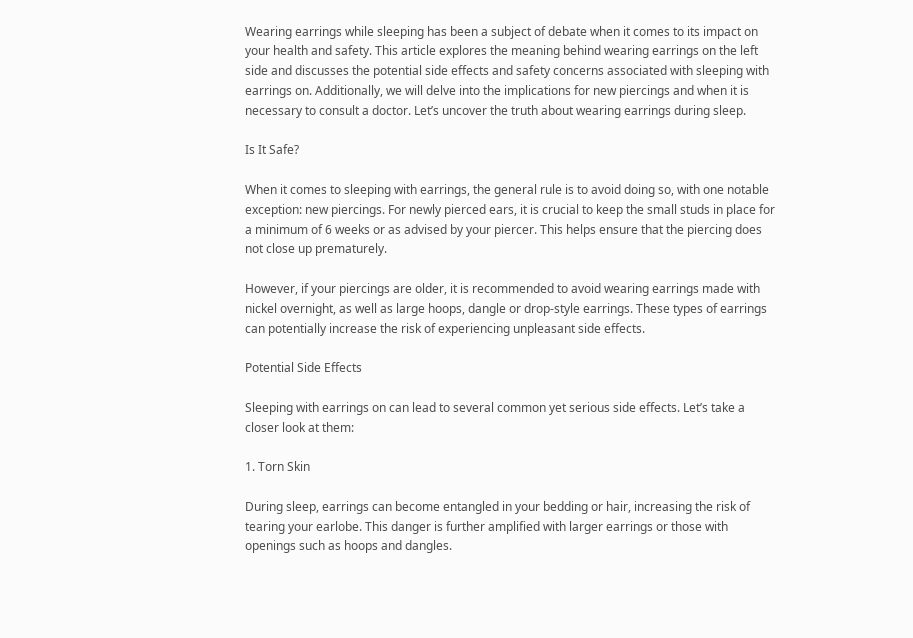Wearing earrings while sleeping has been a subject of debate when it comes to its impact on your health and safety. This article explores the meaning behind wearing earrings on the left side and discusses the potential side effects and safety concerns associated with sleeping with earrings on. Additionally, we will delve into the implications for new piercings and when it is necessary to consult a doctor. Let’s uncover the truth about wearing earrings during sleep.

Is It Safe?

When it comes to sleeping with earrings, the general rule is to avoid doing so, with one notable exception: new piercings. For newly pierced ears, it is crucial to keep the small studs in place for a minimum of 6 weeks or as advised by your piercer. This helps ensure that the piercing does not close up prematurely.

However, if your piercings are older, it is recommended to avoid wearing earrings made with nickel overnight, as well as large hoops, dangle or drop-style earrings. These types of earrings can potentially increase the risk of experiencing unpleasant side effects.

Potential Side Effects

Sleeping with earrings on can lead to several common yet serious side effects. Let’s take a closer look at them:

1. Torn Skin

During sleep, earrings can become entangled in your bedding or hair, increasing the risk of tearing your earlobe. This danger is further amplified with larger earrings or those with openings such as hoops and dangles.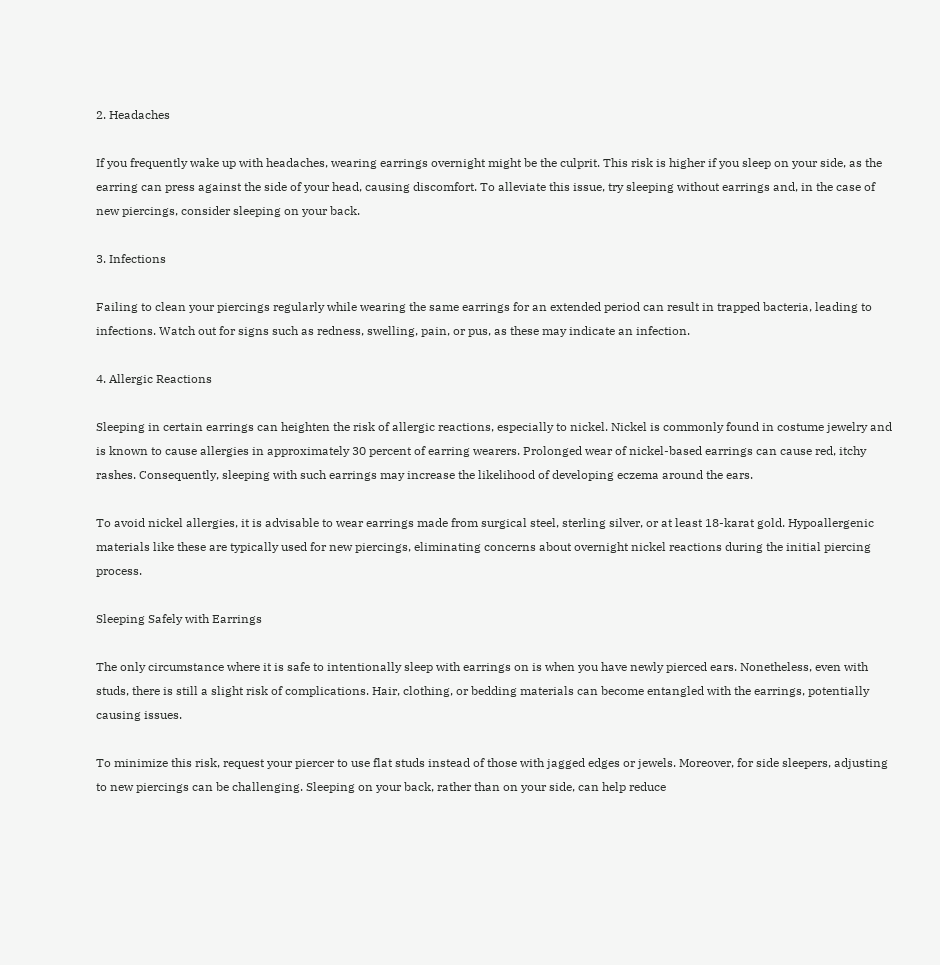2. Headaches

If you frequently wake up with headaches, wearing earrings overnight might be the culprit. This risk is higher if you sleep on your side, as the earring can press against the side of your head, causing discomfort. To alleviate this issue, try sleeping without earrings and, in the case of new piercings, consider sleeping on your back.

3. Infections

Failing to clean your piercings regularly while wearing the same earrings for an extended period can result in trapped bacteria, leading to infections. Watch out for signs such as redness, swelling, pain, or pus, as these may indicate an infection.

4. Allergic Reactions

Sleeping in certain earrings can heighten the risk of allergic reactions, especially to nickel. Nickel is commonly found in costume jewelry and is known to cause allergies in approximately 30 percent of earring wearers. Prolonged wear of nickel-based earrings can cause red, itchy rashes. Consequently, sleeping with such earrings may increase the likelihood of developing eczema around the ears.

To avoid nickel allergies, it is advisable to wear earrings made from surgical steel, sterling silver, or at least 18-karat gold. Hypoallergenic materials like these are typically used for new piercings, eliminating concerns about overnight nickel reactions during the initial piercing process.

Sleeping Safely with Earrings

The only circumstance where it is safe to intentionally sleep with earrings on is when you have newly pierced ears. Nonetheless, even with studs, there is still a slight risk of complications. Hair, clothing, or bedding materials can become entangled with the earrings, potentially causing issues.

To minimize this risk, request your piercer to use flat studs instead of those with jagged edges or jewels. Moreover, for side sleepers, adjusting to new piercings can be challenging. Sleeping on your back, rather than on your side, can help reduce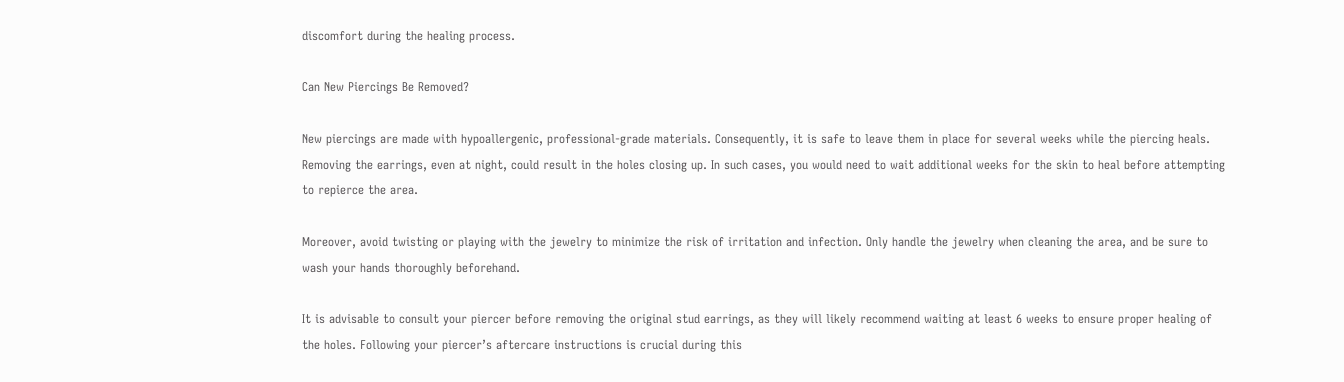discomfort during the healing process.

Can New Piercings Be Removed?

New piercings are made with hypoallergenic, professional-grade materials. Consequently, it is safe to leave them in place for several weeks while the piercing heals. Removing the earrings, even at night, could result in the holes closing up. In such cases, you would need to wait additional weeks for the skin to heal before attempting to repierce the area.

Moreover, avoid twisting or playing with the jewelry to minimize the risk of irritation and infection. Only handle the jewelry when cleaning the area, and be sure to wash your hands thoroughly beforehand.

It is advisable to consult your piercer before removing the original stud earrings, as they will likely recommend waiting at least 6 weeks to ensure proper healing of the holes. Following your piercer’s aftercare instructions is crucial during this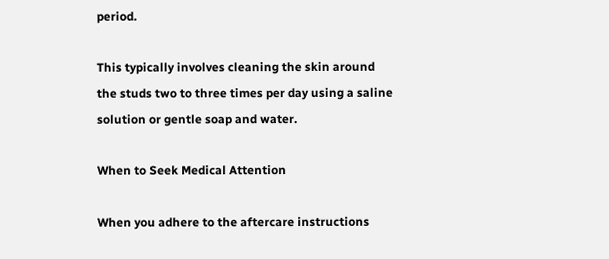period.

This typically involves cleaning the skin around the studs two to three times per day using a saline solution or gentle soap and water.

When to Seek Medical Attention

When you adhere to the aftercare instructions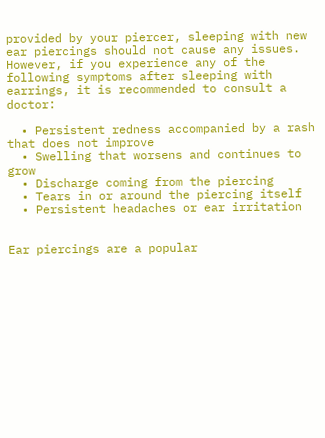provided by your piercer, sleeping with new ear piercings should not cause any issues. However, if you experience any of the following symptoms after sleeping with earrings, it is recommended to consult a doctor:

  • Persistent redness accompanied by a rash that does not improve
  • Swelling that worsens and continues to grow
  • Discharge coming from the piercing
  • Tears in or around the piercing itself
  • Persistent headaches or ear irritation


Ear piercings are a popular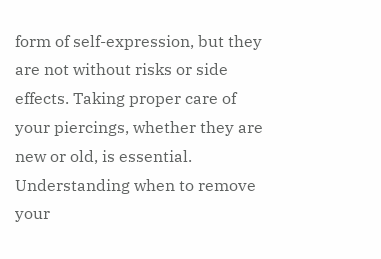form of self-expression, but they are not without risks or side effects. Taking proper care of your piercings, whether they are new or old, is essential. Understanding when to remove your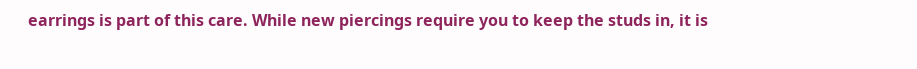earrings is part of this care. While new piercings require you to keep the studs in, it is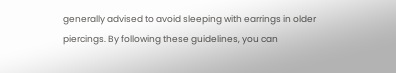generally advised to avoid sleeping with earrings in older piercings. By following these guidelines, you can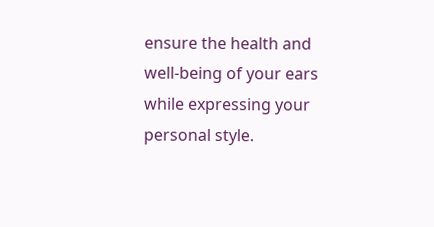ensure the health and well-being of your ears while expressing your personal style.